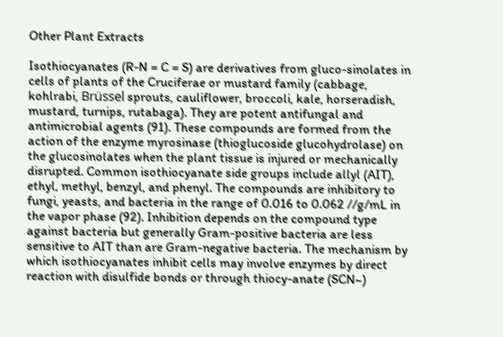Other Plant Extracts

Isothiocyanates (R-N = C = S) are derivatives from gluco-sinolates in cells of plants of the Cruciferae or mustard family (cabbage, kohlrabi, Brüssel sprouts, cauliflower, broccoli, kale, horseradish, mustard, turnips, rutabaga). They are potent antifungal and antimicrobial agents (91). These compounds are formed from the action of the enzyme myrosinase (thioglucoside glucohydrolase) on the glucosinolates when the plant tissue is injured or mechanically disrupted. Common isothiocyanate side groups include allyl (AIT), ethyl, methyl, benzyl, and phenyl. The compounds are inhibitory to fungi, yeasts, and bacteria in the range of 0.016 to 0.062 //g/mL in the vapor phase (92). Inhibition depends on the compound type against bacteria but generally Gram-positive bacteria are less sensitive to AIT than are Gram-negative bacteria. The mechanism by which isothiocyanates inhibit cells may involve enzymes by direct reaction with disulfide bonds or through thiocy-anate (SCN~)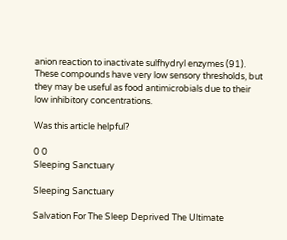anion reaction to inactivate sulfhydryl enzymes (91). These compounds have very low sensory thresholds, but they may be useful as food antimicrobials due to their low inhibitory concentrations.

Was this article helpful?

0 0
Sleeping Sanctuary

Sleeping Sanctuary

Salvation For The Sleep Deprived The Ultimate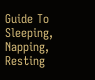Guide To Sleeping, Napping, Resting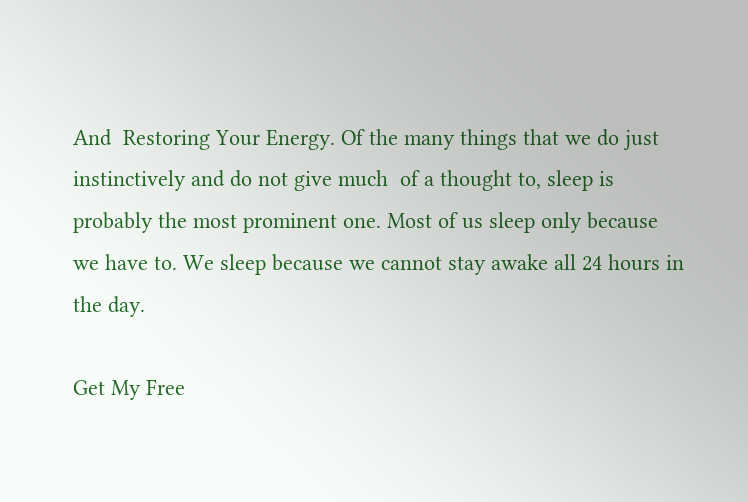And  Restoring Your Energy. Of the many things that we do just instinctively and do not give much  of a thought to, sleep is probably the most prominent one. Most of us sleep only because we have to. We sleep because we cannot stay awake all 24 hours in the day.

Get My Free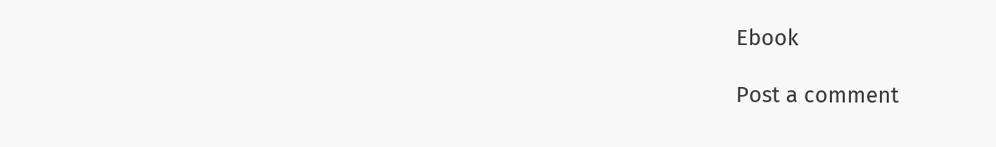Ebook

Post a comment